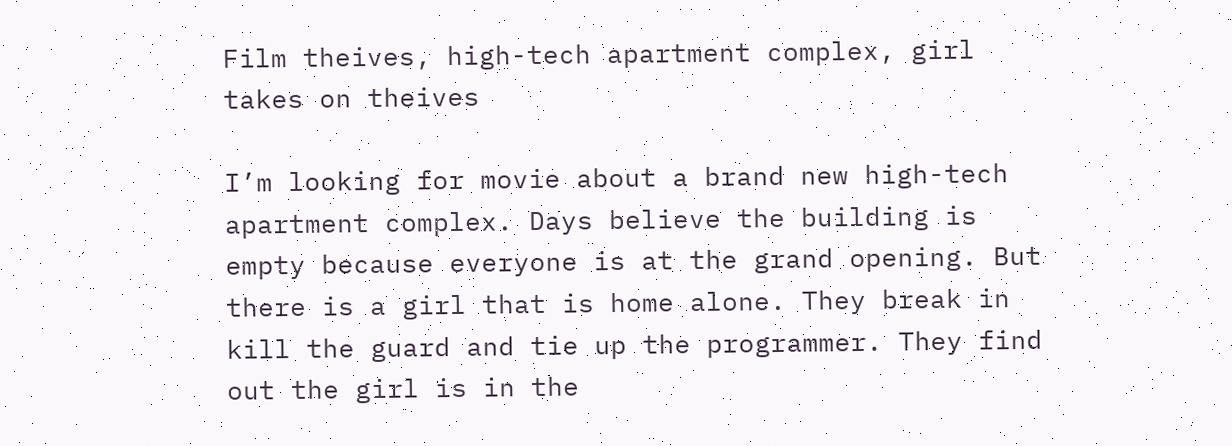Film theives, high-tech apartment complex, girl takes on theives

I’m looking for movie about a brand new high-tech apartment complex. Days believe the building is empty because everyone is at the grand opening. But there is a girl that is home alone. They break in kill the guard and tie up the programmer. They find out the girl is in the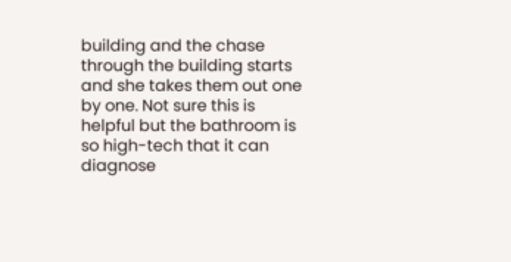building and the chase through the building starts and she takes them out one by one. Not sure this is helpful but the bathroom is so high-tech that it can diagnose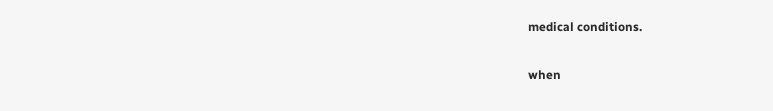medical conditions.

when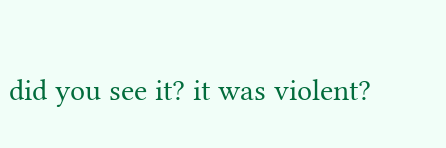did you see it? it was violent?